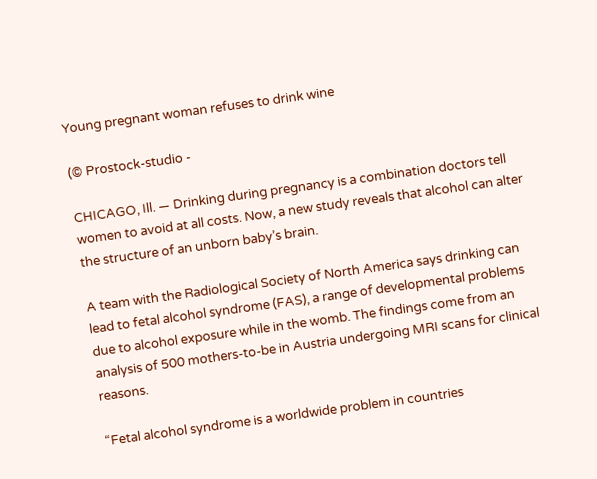Young pregnant woman refuses to drink wine

(© Prostock-studio -

CHICAGO, Ill. — Drinking during pregnancy is a combination doctors tell women to avoid at all costs. Now, a new study reveals that alcohol can alter the structure of an unborn baby’s brain.

A team with the Radiological Society of North America says drinking can lead to fetal alcohol syndrome (FAS), a range of developmental problems due to alcohol exposure while in the womb. The findings come from an analysis of 500 mothers-to-be in Austria undergoing MRI scans for clinical reasons.

“Fetal alcohol syndrome is a worldwide problem in countries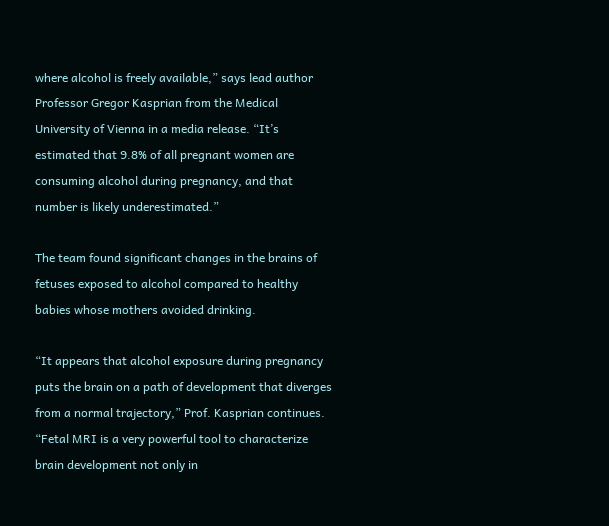where alcohol is freely available,” says lead author Professor Gregor Kasprian from the Medical University of Vienna in a media release. “It’s estimated that 9.8% of all pregnant women are consuming alcohol during pregnancy, and that number is likely underestimated.”

The team found significant changes in the brains of fetuses exposed to alcohol compared to healthy babies whose mothers avoided drinking.

“It appears that alcohol exposure during pregnancy puts the brain on a path of development that diverges from a normal trajectory,” Prof. Kasprian continues. “Fetal MRI is a very powerful tool to characterize brain development not only in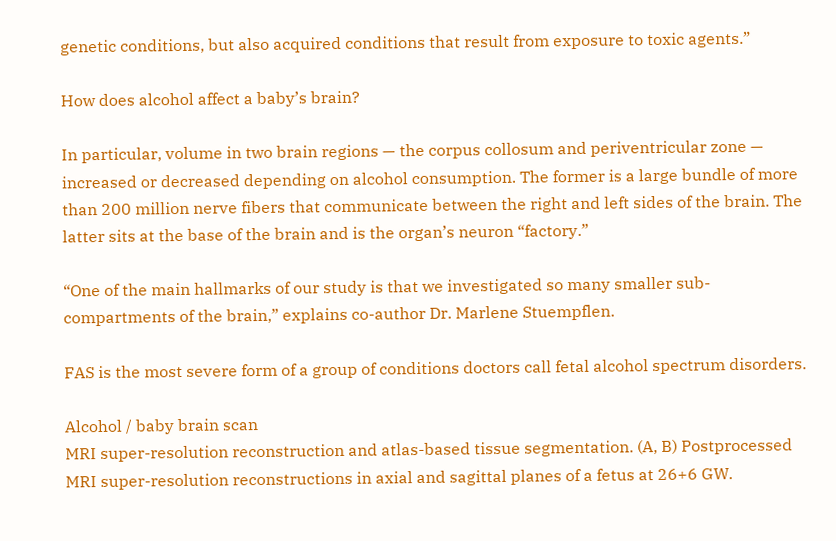genetic conditions, but also acquired conditions that result from exposure to toxic agents.”

How does alcohol affect a baby’s brain?

In particular, volume in two brain regions — the corpus collosum and periventricular zone — increased or decreased depending on alcohol consumption. The former is a large bundle of more than 200 million nerve fibers that communicate between the right and left sides of the brain. The latter sits at the base of the brain and is the organ’s neuron “factory.”

“One of the main hallmarks of our study is that we investigated so many smaller sub-compartments of the brain,” explains co-author Dr. Marlene Stuempflen.

FAS is the most severe form of a group of conditions doctors call fetal alcohol spectrum disorders.

Alcohol / baby brain scan
MRI super-resolution reconstruction and atlas-based tissue segmentation. (A, B) Postprocessed MRI super-resolution reconstructions in axial and sagittal planes of a fetus at 26+6 GW.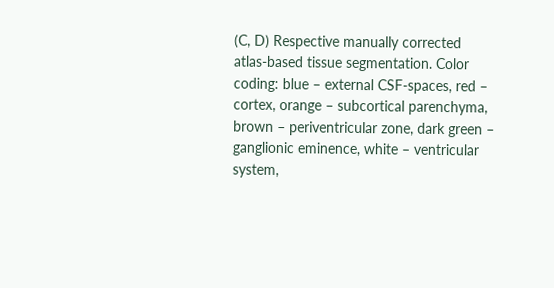(C, D) Respective manually corrected atlas-based tissue segmentation. Color coding: blue – external CSF-spaces, red – cortex, orange – subcortical parenchyma, brown – periventricular zone, dark green – ganglionic eminence, white – ventricular system,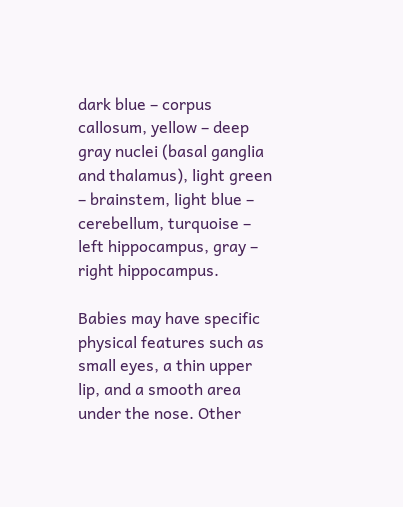dark blue – corpus callosum, yellow – deep gray nuclei (basal ganglia and thalamus), light green – brainstem, light blue – cerebellum, turquoise – left hippocampus, gray – right hippocampus.

Babies may have specific physical features such as small eyes, a thin upper lip, and a smooth area under the nose. Other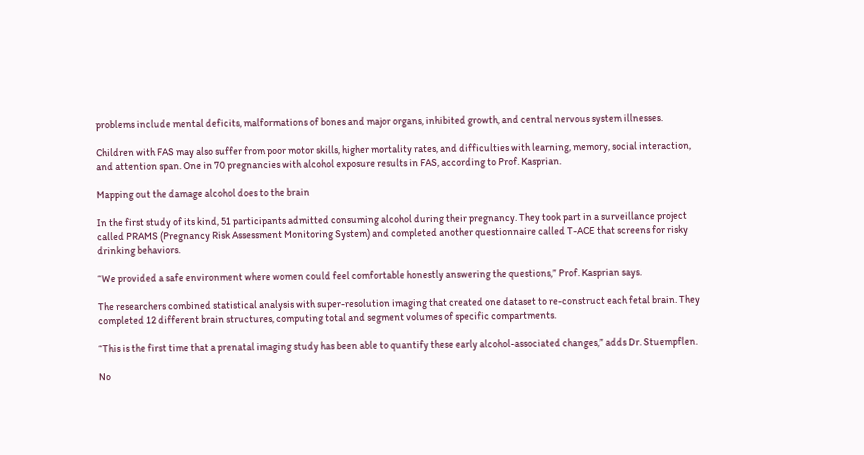problems include mental deficits, malformations of bones and major organs, inhibited growth, and central nervous system illnesses.

Children with FAS may also suffer from poor motor skills, higher mortality rates, and difficulties with learning, memory, social interaction, and attention span. One in 70 pregnancies with alcohol exposure results in FAS, according to Prof. Kasprian.

Mapping out the damage alcohol does to the brain

In the first study of its kind, 51 participants admitted consuming alcohol during their pregnancy. They took part in a surveillance project called PRAMS (Pregnancy Risk Assessment Monitoring System) and completed another questionnaire called T-ACE that screens for risky drinking behaviors.

“We provided a safe environment where women could feel comfortable honestly answering the questions,” Prof. Kasprian says.

The researchers combined statistical analysis with super-resolution imaging that created one dataset to re-construct each fetal brain. They completed 12 different brain structures, computing total and segment volumes of specific compartments.

“This is the first time that a prenatal imaging study has been able to quantify these early alcohol-associated changes,” adds Dr. Stuempflen.

No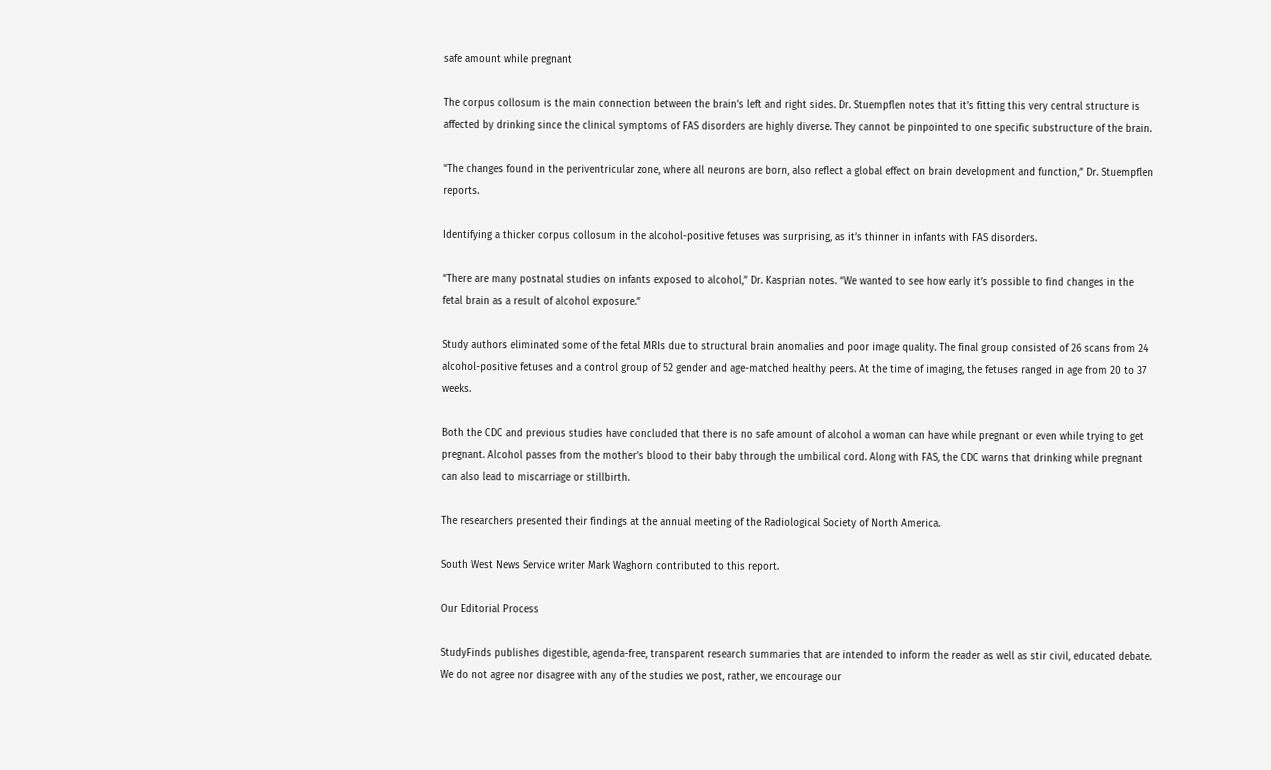safe amount while pregnant

The corpus collosum is the main connection between the brain’s left and right sides. Dr. Stuempflen notes that it’s fitting this very central structure is affected by drinking since the clinical symptoms of FAS disorders are highly diverse. They cannot be pinpointed to one specific substructure of the brain.

“The changes found in the periventricular zone, where all neurons are born, also reflect a global effect on brain development and function,” Dr. Stuempflen reports.

Identifying a thicker corpus collosum in the alcohol-positive fetuses was surprising, as it’s thinner in infants with FAS disorders.

“There are many postnatal studies on infants exposed to alcohol,” Dr. Kasprian notes. “We wanted to see how early it’s possible to find changes in the fetal brain as a result of alcohol exposure.”

Study authors eliminated some of the fetal MRIs due to structural brain anomalies and poor image quality. The final group consisted of 26 scans from 24 alcohol-positive fetuses and a control group of 52 gender and age-matched healthy peers. At the time of imaging, the fetuses ranged in age from 20 to 37 weeks.

Both the CDC and previous studies have concluded that there is no safe amount of alcohol a woman can have while pregnant or even while trying to get pregnant. Alcohol passes from the mother’s blood to their baby through the umbilical cord. Along with FAS, the CDC warns that drinking while pregnant can also lead to miscarriage or stillbirth.

The researchers presented their findings at the annual meeting of the Radiological Society of North America.

South West News Service writer Mark Waghorn contributed to this report.

Our Editorial Process

StudyFinds publishes digestible, agenda-free, transparent research summaries that are intended to inform the reader as well as stir civil, educated debate. We do not agree nor disagree with any of the studies we post, rather, we encourage our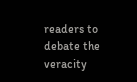readers to debate the veracity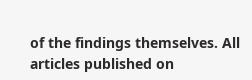of the findings themselves. All articles published on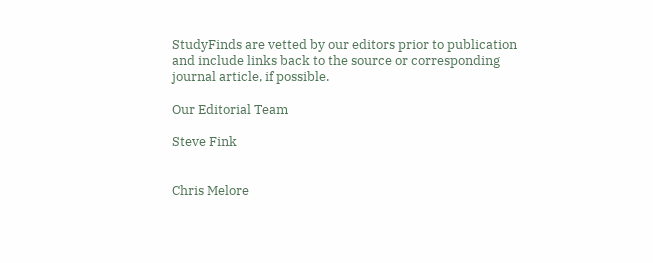StudyFinds are vetted by our editors prior to publication and include links back to the source or corresponding journal article, if possible.

Our Editorial Team

Steve Fink


Chris Melore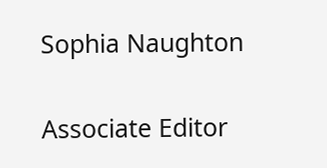Sophia Naughton

Associate Editor